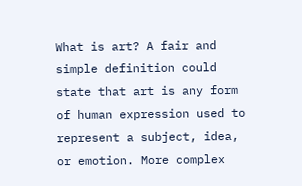What is art? A fair and simple definition could state that art is any form of human expression used to represent a subject, idea, or emotion. More complex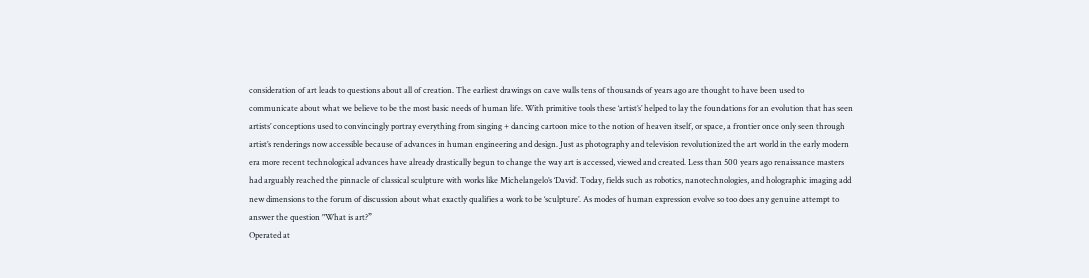consideration of art leads to questions about all of creation. The earliest drawings on cave walls tens of thousands of years ago are thought to have been used to communicate about what we believe to be the most basic needs of human life. With primitive tools these ‘artist’s’ helped to lay the foundations for an evolution that has seen artists’ conceptions used to convincingly portray everything from singing + dancing cartoon mice to the notion of heaven itself, or space, a frontier once only seen through artist’s renderings now accessible because of advances in human engineering and design. Just as photography and television revolutionized the art world in the early modern era more recent technological advances have already drastically begun to change the way art is accessed, viewed and created. Less than 500 years ago renaissance masters had arguably reached the pinnacle of classical sculpture with works like Michelangelo’s ‘David’. Today, fields such as robotics, nanotechnologies, and holographic imaging add new dimensions to the forum of discussion about what exactly qualifies a work to be ‘sculpture’. As modes of human expression evolve so too does any genuine attempt to answer the question "What is art?”
Operated at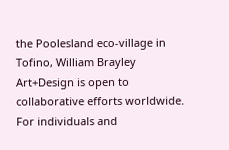the Poolesland eco-village in Tofino, William Brayley Art+Design is open to collaborative efforts worldwide. For individuals and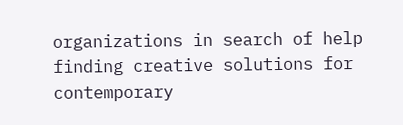organizations in search of help finding creative solutions for contemporary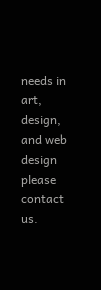needs in art, design, and web design please contact us.